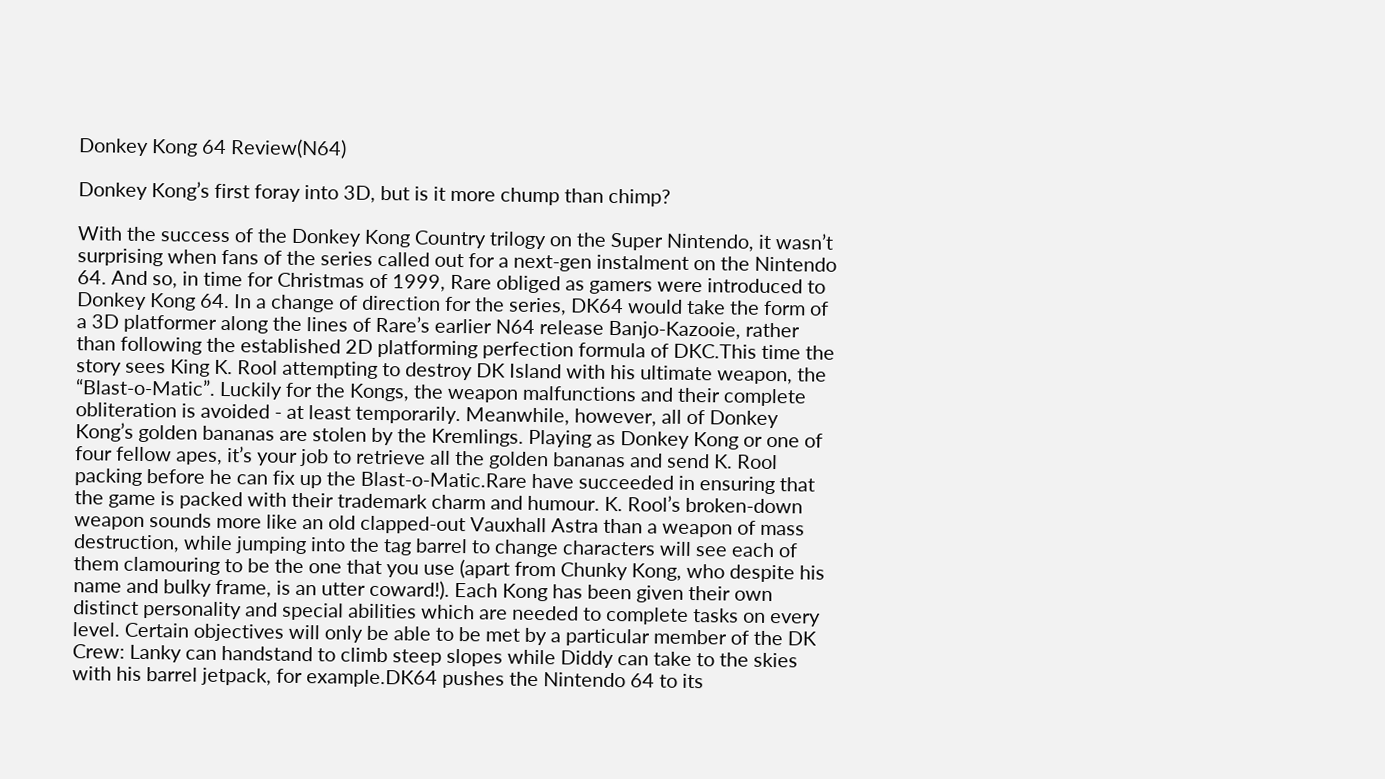Donkey Kong 64 Review(N64)

Donkey Kong’s first foray into 3D, but is it more chump than chimp?

With the success of the Donkey Kong Country trilogy on the Super Nintendo, it wasn’t surprising when fans of the series called out for a next-gen instalment on the Nintendo 64. And so, in time for Christmas of 1999, Rare obliged as gamers were introduced to Donkey Kong 64. In a change of direction for the series, DK64 would take the form of a 3D platformer along the lines of Rare’s earlier N64 release Banjo-Kazooie, rather than following the established 2D platforming perfection formula of DKC.This time the story sees King K. Rool attempting to destroy DK Island with his ultimate weapon, the “Blast-o-Matic”. Luckily for the Kongs, the weapon malfunctions and their complete obliteration is avoided - at least temporarily. Meanwhile, however, all of Donkey Kong’s golden bananas are stolen by the Kremlings. Playing as Donkey Kong or one of four fellow apes, it’s your job to retrieve all the golden bananas and send K. Rool packing before he can fix up the Blast-o-Matic.Rare have succeeded in ensuring that the game is packed with their trademark charm and humour. K. Rool’s broken-down weapon sounds more like an old clapped-out Vauxhall Astra than a weapon of mass destruction, while jumping into the tag barrel to change characters will see each of them clamouring to be the one that you use (apart from Chunky Kong, who despite his name and bulky frame, is an utter coward!). Each Kong has been given their own distinct personality and special abilities which are needed to complete tasks on every level. Certain objectives will only be able to be met by a particular member of the DK Crew: Lanky can handstand to climb steep slopes while Diddy can take to the skies with his barrel jetpack, for example.DK64 pushes the Nintendo 64 to its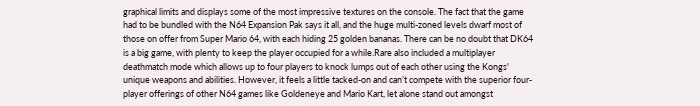graphical limits and displays some of the most impressive textures on the console. The fact that the game had to be bundled with the N64 Expansion Pak says it all, and the huge multi-zoned levels dwarf most of those on offer from Super Mario 64, with each hiding 25 golden bananas. There can be no doubt that DK64 is a big game, with plenty to keep the player occupied for a while.Rare also included a multiplayer deathmatch mode which allows up to four players to knock lumps out of each other using the Kongs' unique weapons and abilities. However, it feels a little tacked-on and can’t compete with the superior four-player offerings of other N64 games like Goldeneye and Mario Kart, let alone stand out amongst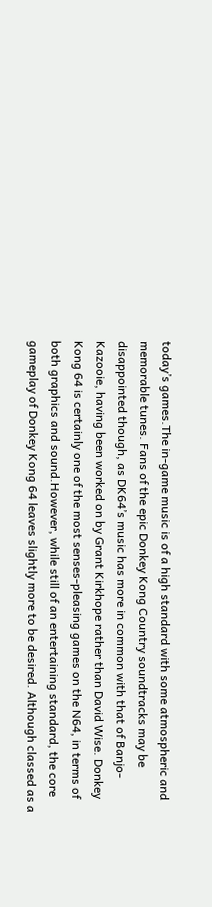today’s games.The in-game music is of a high standard with some atmospheric and memorable tunes. Fans of the epic Donkey Kong Country soundtracks may be disappointed though, as DK64’s music has more in common with that of Banjo-Kazooie, having been worked on by Grant Kirkhope rather than David Wise. Donkey Kong 64 is certainly one of the most senses-pleasing games on the N64, in terms of both graphics and sound.However, while still of an entertaining standard, the core gameplay of Donkey Kong 64 leaves slightly more to be desired. Although classed as a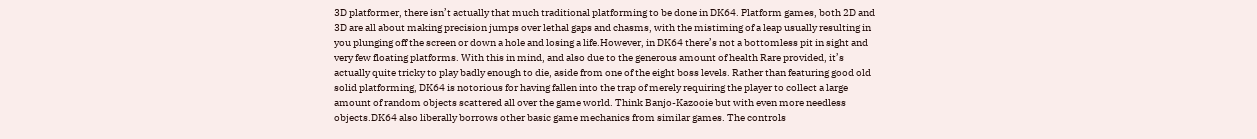3D platformer, there isn’t actually that much traditional platforming to be done in DK64. Platform games, both 2D and 3D are all about making precision jumps over lethal gaps and chasms, with the mistiming of a leap usually resulting in you plunging off the screen or down a hole and losing a life.However, in DK64 there’s not a bottomless pit in sight and very few floating platforms. With this in mind, and also due to the generous amount of health Rare provided, it’s actually quite tricky to play badly enough to die, aside from one of the eight boss levels. Rather than featuring good old solid platforming, DK64 is notorious for having fallen into the trap of merely requiring the player to collect a large amount of random objects scattered all over the game world. Think Banjo-Kazooie but with even more needless objects.DK64 also liberally borrows other basic game mechanics from similar games. The controls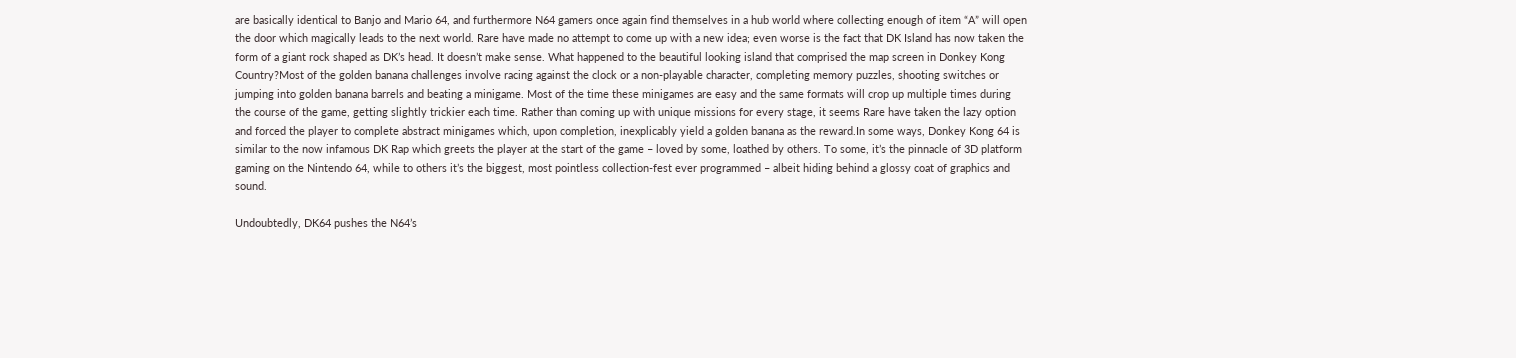are basically identical to Banjo and Mario 64, and furthermore N64 gamers once again find themselves in a hub world where collecting enough of item “A” will open the door which magically leads to the next world. Rare have made no attempt to come up with a new idea; even worse is the fact that DK Island has now taken the form of a giant rock shaped as DK’s head. It doesn’t make sense. What happened to the beautiful looking island that comprised the map screen in Donkey Kong Country?Most of the golden banana challenges involve racing against the clock or a non-playable character, completing memory puzzles, shooting switches or jumping into golden banana barrels and beating a minigame. Most of the time these minigames are easy and the same formats will crop up multiple times during the course of the game, getting slightly trickier each time. Rather than coming up with unique missions for every stage, it seems Rare have taken the lazy option and forced the player to complete abstract minigames which, upon completion, inexplicably yield a golden banana as the reward.In some ways, Donkey Kong 64 is similar to the now infamous DK Rap which greets the player at the start of the game – loved by some, loathed by others. To some, it’s the pinnacle of 3D platform gaming on the Nintendo 64, while to others it’s the biggest, most pointless collection-fest ever programmed – albeit hiding behind a glossy coat of graphics and sound.

Undoubtedly, DK64 pushes the N64’s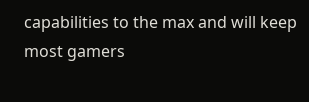capabilities to the max and will keep most gamers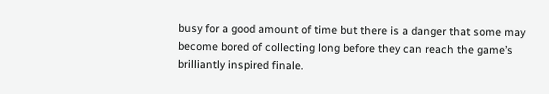busy for a good amount of time but there is a danger that some may become bored of collecting long before they can reach the game’s brilliantly inspired finale.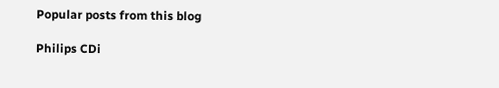Popular posts from this blog

Philips CDi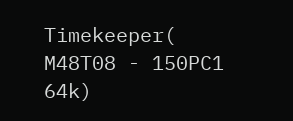Timekeeper( M48T08 - 150PC1 64k)